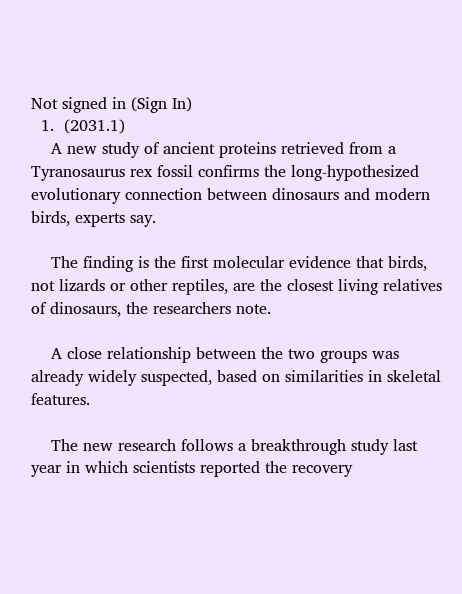Not signed in (Sign In)
  1.  (2031.1)
    A new study of ancient proteins retrieved from a Tyranosaurus rex fossil confirms the long-hypothesized evolutionary connection between dinosaurs and modern birds, experts say.

    The finding is the first molecular evidence that birds, not lizards or other reptiles, are the closest living relatives of dinosaurs, the researchers note.

    A close relationship between the two groups was already widely suspected, based on similarities in skeletal features.

    The new research follows a breakthrough study last year in which scientists reported the recovery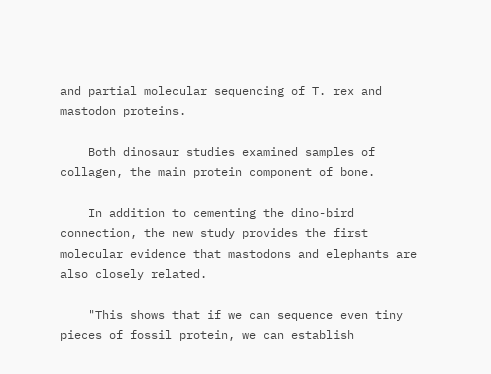and partial molecular sequencing of T. rex and mastodon proteins.

    Both dinosaur studies examined samples of collagen, the main protein component of bone.

    In addition to cementing the dino-bird connection, the new study provides the first molecular evidence that mastodons and elephants are also closely related.

    "This shows that if we can sequence even tiny pieces of fossil protein, we can establish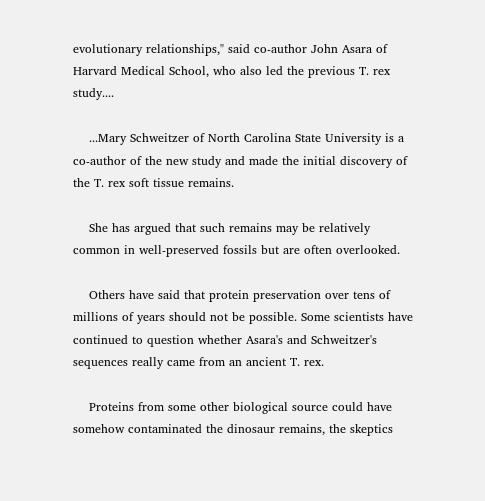evolutionary relationships," said co-author John Asara of Harvard Medical School, who also led the previous T. rex study....

    ...Mary Schweitzer of North Carolina State University is a co-author of the new study and made the initial discovery of the T. rex soft tissue remains.

    She has argued that such remains may be relatively common in well-preserved fossils but are often overlooked.

    Others have said that protein preservation over tens of millions of years should not be possible. Some scientists have continued to question whether Asara's and Schweitzer's sequences really came from an ancient T. rex.

    Proteins from some other biological source could have somehow contaminated the dinosaur remains, the skeptics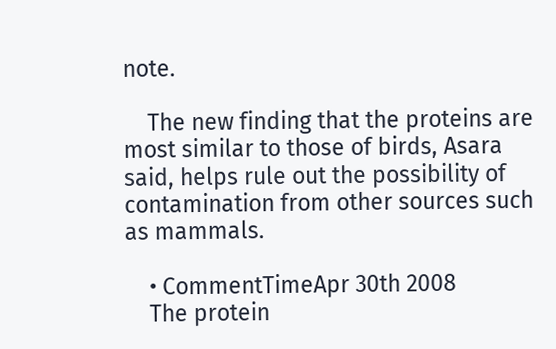note.

    The new finding that the proteins are most similar to those of birds, Asara said, helps rule out the possibility of contamination from other sources such as mammals.

    • CommentTimeApr 30th 2008
    The protein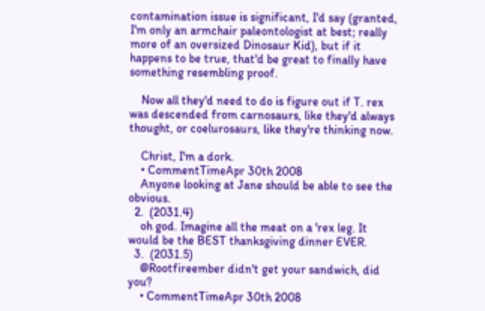contamination issue is significant, I'd say (granted, I'm only an armchair paleontologist at best; really more of an oversized Dinosaur Kid), but if it happens to be true, that'd be great to finally have something resembling proof.

    Now all they'd need to do is figure out if T. rex was descended from carnosaurs, like they'd always thought, or coelurosaurs, like they're thinking now.

    Christ, I'm a dork.
    • CommentTimeApr 30th 2008
    Anyone looking at Jane should be able to see the obvious.
  2.  (2031.4)
    oh god. Imagine all the meat on a 'rex leg. It would be the BEST thanksgiving dinner EVER.
  3.  (2031.5)
    @Rootfireember didn't get your sandwich, did you?
    • CommentTimeApr 30th 2008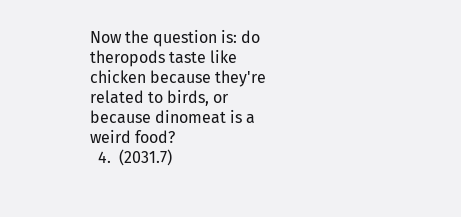Now the question is: do theropods taste like chicken because they're related to birds, or because dinomeat is a weird food?
  4.  (2031.7)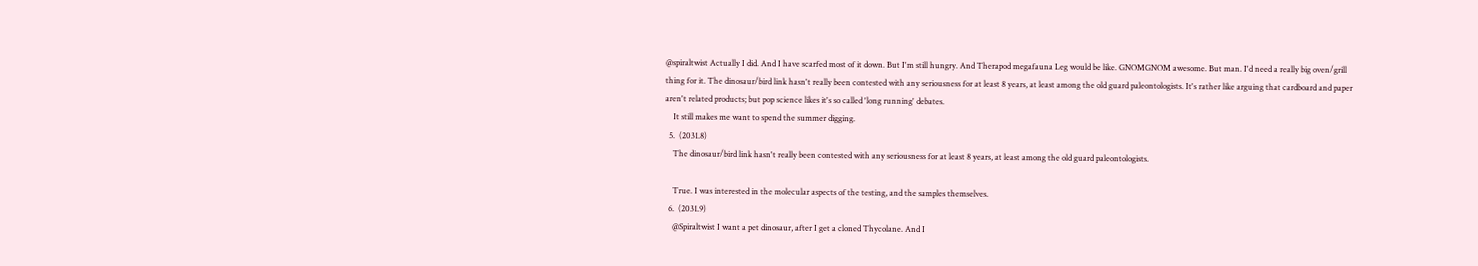@spiraltwist Actually I did. And I have scarfed most of it down. But I'm still hungry. And Therapod megafauna Leg would be like. GNOMGNOM awesome. But man. I'd need a really big oven/grill thing for it. The dinosaur/bird link hasn't really been contested with any seriousness for at least 8 years, at least among the old guard paleontologists. It's rather like arguing that cardboard and paper aren't related products; but pop science likes it's so called 'long running' debates.
    It still makes me want to spend the summer digging.
  5.  (2031.8)
    The dinosaur/bird link hasn't really been contested with any seriousness for at least 8 years, at least among the old guard paleontologists.

    True. I was interested in the molecular aspects of the testing, and the samples themselves.
  6.  (2031.9)
    @Spiraltwist I want a pet dinosaur, after I get a cloned Thycolane. And I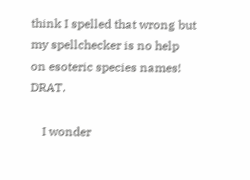think I spelled that wrong but my spellchecker is no help on esoteric species names! DRAT.

    I wonder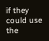if they could use the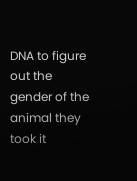DNA to figure out the gender of the animal they took it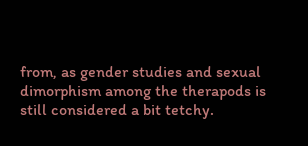from, as gender studies and sexual dimorphism among the therapods is still considered a bit tetchy.